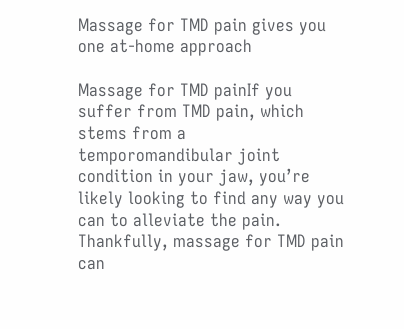Massage for TMD pain gives you one at-home approach

Massage for TMD painIf you suffer from TMD pain, which stems from a temporomandibular joint condition in your jaw, you’re likely looking to find any way you can to alleviate the pain. Thankfully, massage for TMD pain can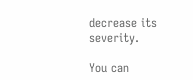decrease its severity.

You can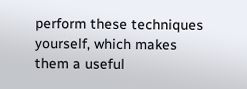perform these techniques yourself, which makes them a useful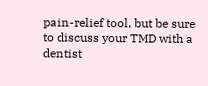pain-relief tool, but be sure to discuss your TMD with a dentist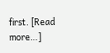first. [Read more…]